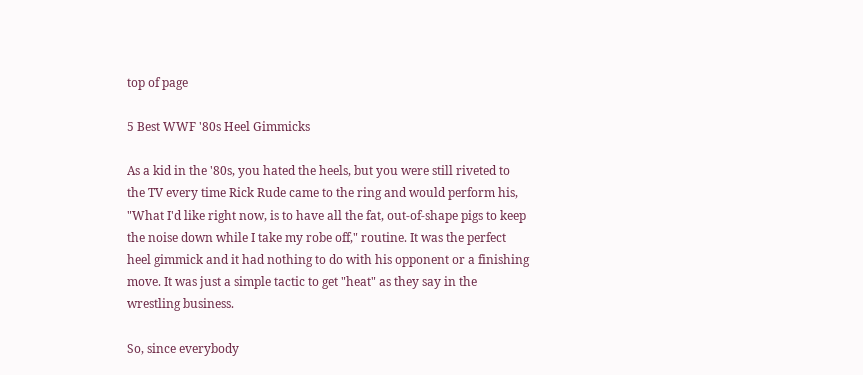top of page

5 Best WWF '80s Heel Gimmicks

As a kid in the '80s, you hated the heels, but you were still riveted to the TV every time Rick Rude came to the ring and would perform his, "What I'd like right now, is to have all the fat, out-of-shape pigs to keep the noise down while I take my robe off," routine. It was the perfect heel gimmick and it had nothing to do with his opponent or a finishing move. It was just a simple tactic to get "heat" as they say in the wrestling business.

So, since everybody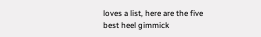loves a list, here are the five best heel gimmick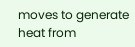moves to generate heat from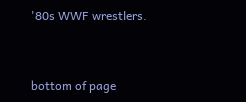'80s WWF wrestlers.


bottom of page